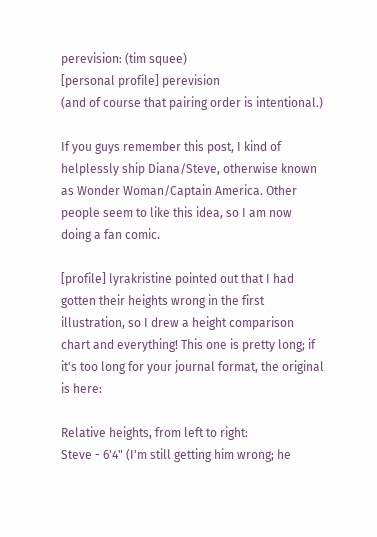perevision: (tim squee)
[personal profile] perevision
(and of course that pairing order is intentional.)

If you guys remember this post, I kind of helplessly ship Diana/Steve, otherwise known as Wonder Woman/Captain America. Other people seem to like this idea, so I am now doing a fan comic.

[profile] lyrakristine pointed out that I had gotten their heights wrong in the first illustration, so I drew a height comparison chart and everything! This one is pretty long; if it's too long for your journal format, the original is here:

Relative heights, from left to right:
Steve - 6'4" (I'm still getting him wrong; he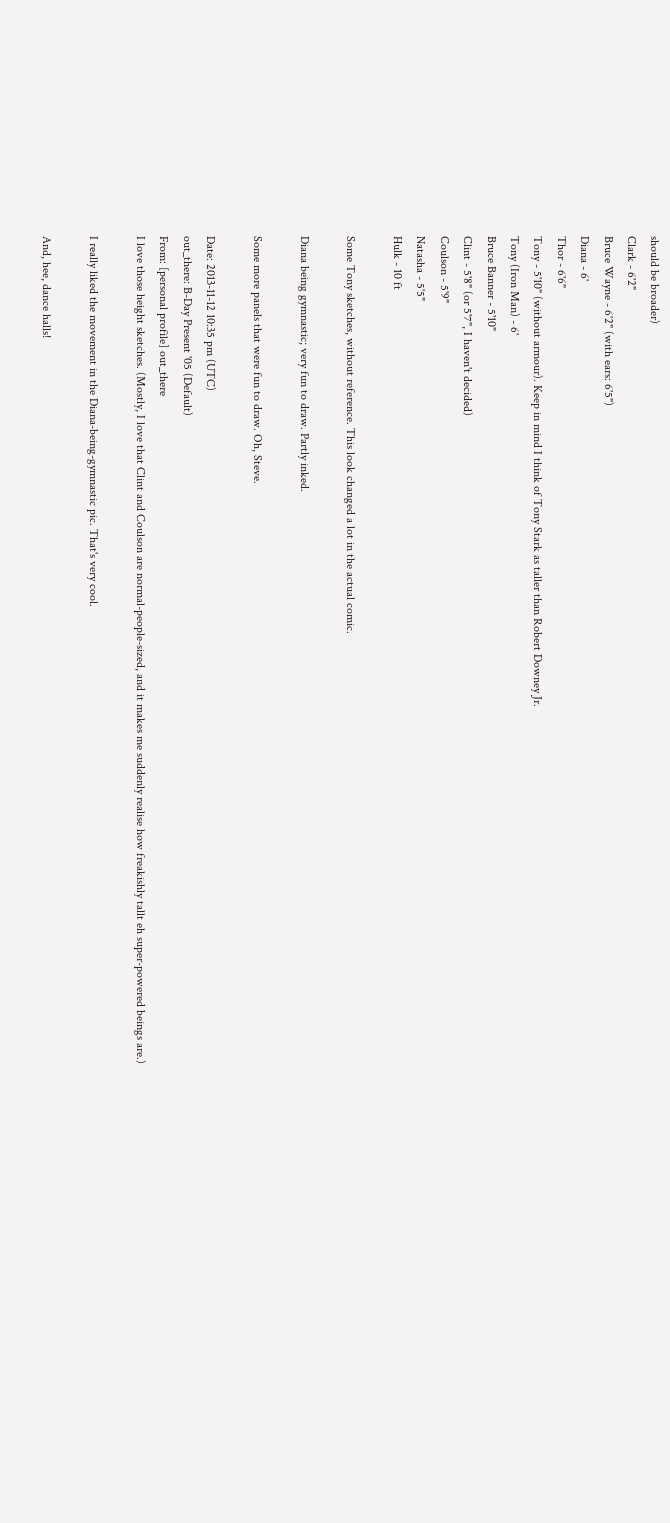should be broader)
Clark - 6'2"
Bruce Wayne - 6'2" (with ears: 6'5")
Diana - 6'
Thor - 6'6"
Tony - 5'10" (without armour). Keep in mind I think of Tony Stark as taller than Robert Downey Jr.
Tony (Iron Man) - 6'
Bruce Banner - 5'10"
Clint - 5'8" (or 5'7", I haven't decided)
Coulson - 5'9"
Natasha - 5'5"
Hulk - 10 ft

Some Tony sketches, without reference. This look changed a lot in the actual comic.

Diana being gymnastic; very fun to draw. Partly inked.

Some more panels that were fun to draw. Oh, Steve.

Date: 2013-11-12 10:35 pm (UTC)
out_there: B-Day Present '05 (Default)
From: [personal profile] out_there
I love those height sketches. (Mostly, I love that Clint and Coulson are normal-people-sized, and it makes me suddenly realise how freakishly tallt eh super-powered beings are.)

I really liked the movement in the Diana-being-gymnastic pic. That's very cool.

And, hee, dance halls!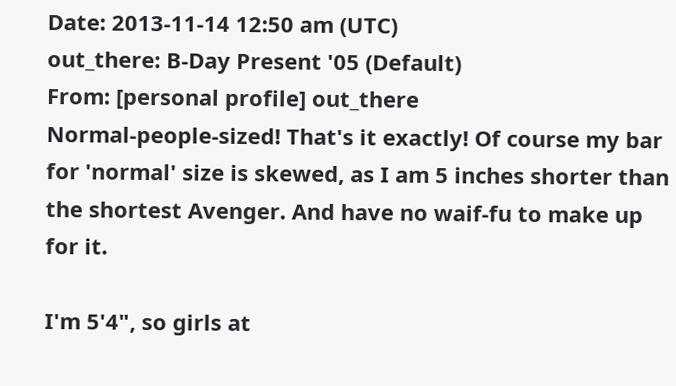Date: 2013-11-14 12:50 am (UTC)
out_there: B-Day Present '05 (Default)
From: [personal profile] out_there
Normal-people-sized! That's it exactly! Of course my bar for 'normal' size is skewed, as I am 5 inches shorter than the shortest Avenger. And have no waif-fu to make up for it.

I'm 5'4", so girls at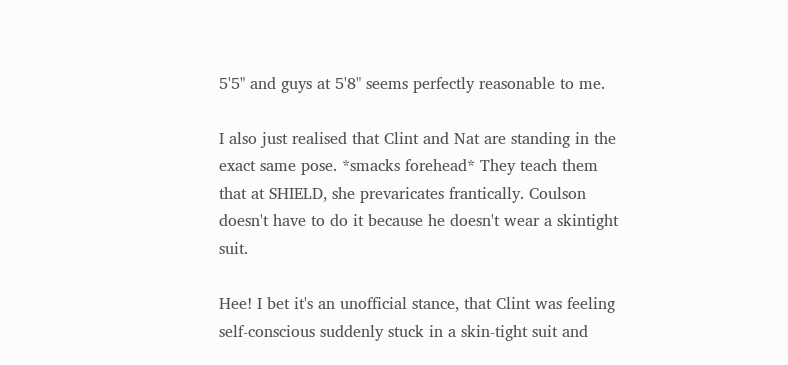5'5" and guys at 5'8" seems perfectly reasonable to me.

I also just realised that Clint and Nat are standing in the exact same pose. *smacks forehead* They teach them that at SHIELD, she prevaricates frantically. Coulson doesn't have to do it because he doesn't wear a skintight suit.

Hee! I bet it's an unofficial stance, that Clint was feeling self-conscious suddenly stuck in a skin-tight suit and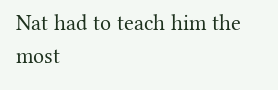Nat had to teach him the most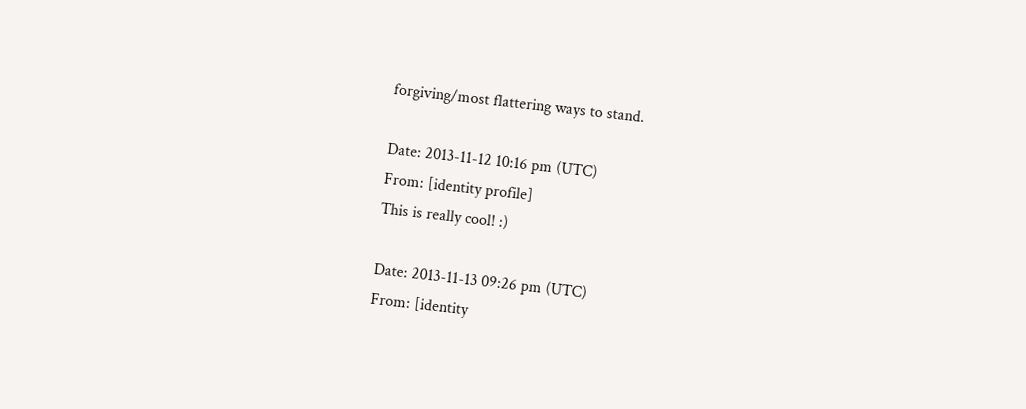forgiving/most flattering ways to stand.

Date: 2013-11-12 10:16 pm (UTC)
From: [identity profile]
This is really cool! :)

Date: 2013-11-13 09:26 pm (UTC)
From: [identity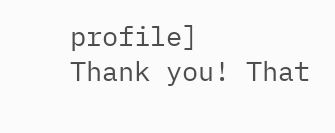profile]
Thank you! That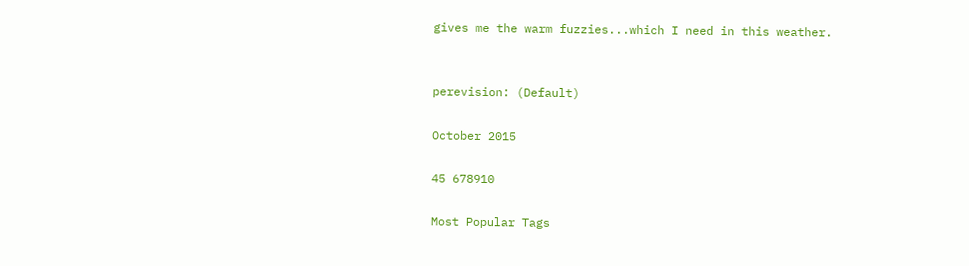gives me the warm fuzzies...which I need in this weather.


perevision: (Default)

October 2015

45 678910

Most Popular Tags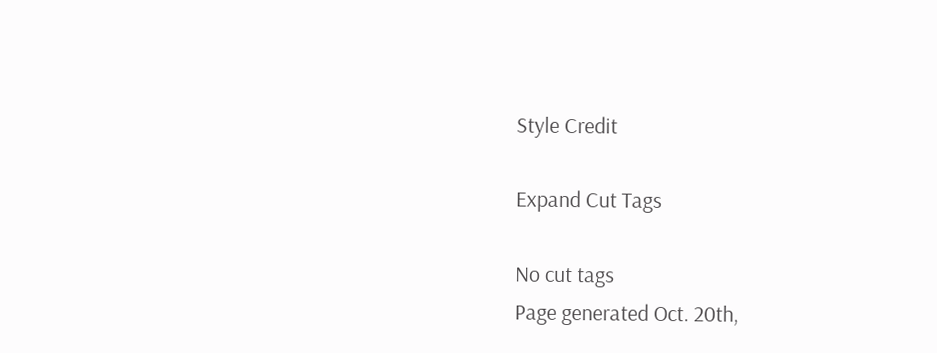Style Credit

Expand Cut Tags

No cut tags
Page generated Oct. 20th,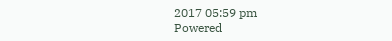2017 05:59 pm
Powered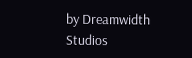by Dreamwidth Studios